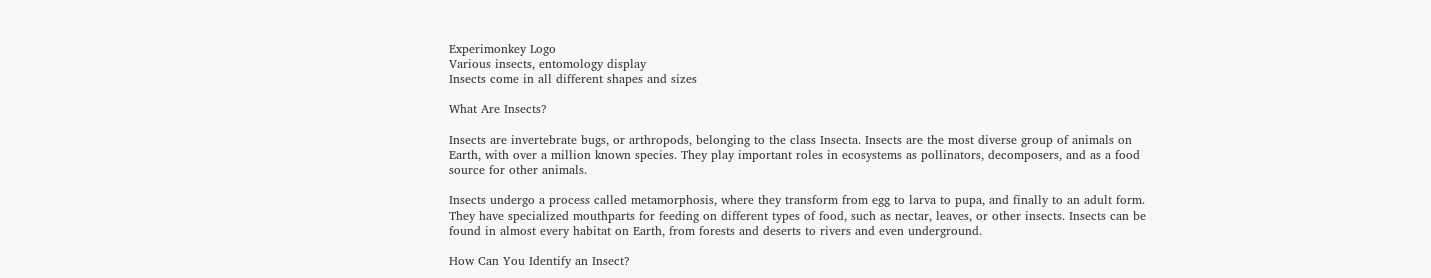Experimonkey Logo
Various insects, entomology display
Insects come in all different shapes and sizes

What Are Insects?

Insects are invertebrate bugs, or arthropods, belonging to the class Insecta. Insects are the most diverse group of animals on Earth, with over a million known species. They play important roles in ecosystems as pollinators, decomposers, and as a food source for other animals.

Insects undergo a process called metamorphosis, where they transform from egg to larva to pupa, and finally to an adult form. They have specialized mouthparts for feeding on different types of food, such as nectar, leaves, or other insects. Insects can be found in almost every habitat on Earth, from forests and deserts to rivers and even underground.

How Can You Identify an Insect?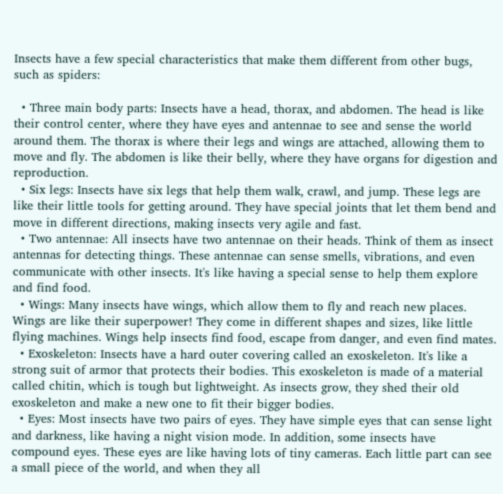Insects have a few special characteristics that make them different from other bugs, such as spiders:

  • Three main body parts: Insects have a head, thorax, and abdomen. The head is like their control center, where they have eyes and antennae to see and sense the world around them. The thorax is where their legs and wings are attached, allowing them to move and fly. The abdomen is like their belly, where they have organs for digestion and reproduction.
  • Six legs: Insects have six legs that help them walk, crawl, and jump. These legs are like their little tools for getting around. They have special joints that let them bend and move in different directions, making insects very agile and fast.
  • Two antennae: All insects have two antennae on their heads. Think of them as insect antennas for detecting things. These antennae can sense smells, vibrations, and even communicate with other insects. It's like having a special sense to help them explore and find food.
  • Wings: Many insects have wings, which allow them to fly and reach new places. Wings are like their superpower! They come in different shapes and sizes, like little flying machines. Wings help insects find food, escape from danger, and even find mates.
  • Exoskeleton: Insects have a hard outer covering called an exoskeleton. It's like a strong suit of armor that protects their bodies. This exoskeleton is made of a material called chitin, which is tough but lightweight. As insects grow, they shed their old exoskeleton and make a new one to fit their bigger bodies.
  • Eyes: Most insects have two pairs of eyes. They have simple eyes that can sense light and darkness, like having a night vision mode. In addition, some insects have compound eyes. These eyes are like having lots of tiny cameras. Each little part can see a small piece of the world, and when they all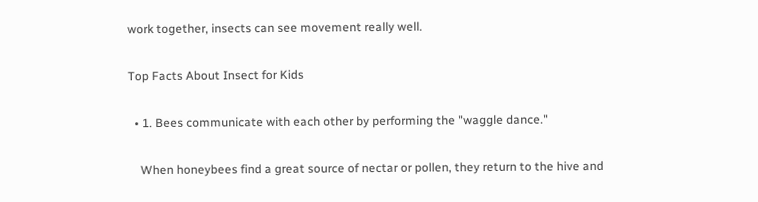work together, insects can see movement really well.

Top Facts About Insect for Kids

  • 1. Bees communicate with each other by performing the "waggle dance."

    When honeybees find a great source of nectar or pollen, they return to the hive and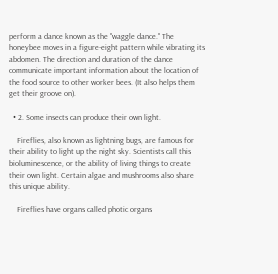perform a dance known as the "waggle dance." The honeybee moves in a figure-eight pattern while vibrating its abdomen. The direction and duration of the dance communicate important information about the location of the food source to other worker bees. (It also helps them get their groove on).

  • 2. Some insects can produce their own light.

    Fireflies, also known as lightning bugs, are famous for their ability to light up the night sky. Scientists call this bioluminescence, or the ability of living things to create their own light. Certain algae and mushrooms also share this unique ability.

    Fireflies have organs called photic organs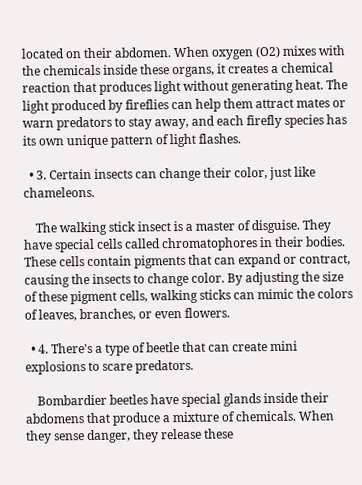located on their abdomen. When oxygen (O2) mixes with the chemicals inside these organs, it creates a chemical reaction that produces light without generating heat. The light produced by fireflies can help them attract mates or warn predators to stay away, and each firefly species has its own unique pattern of light flashes.

  • 3. Certain insects can change their color, just like chameleons.

    The walking stick insect is a master of disguise. They have special cells called chromatophores in their bodies. These cells contain pigments that can expand or contract, causing the insects to change color. By adjusting the size of these pigment cells, walking sticks can mimic the colors of leaves, branches, or even flowers.

  • 4. There's a type of beetle that can create mini explosions to scare predators.

    Bombardier beetles have special glands inside their abdomens that produce a mixture of chemicals. When they sense danger, they release these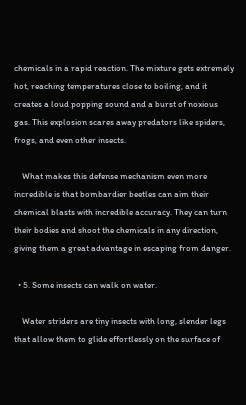chemicals in a rapid reaction. The mixture gets extremely hot, reaching temperatures close to boiling, and it creates a loud popping sound and a burst of noxious gas. This explosion scares away predators like spiders, frogs, and even other insects.

    What makes this defense mechanism even more incredible is that bombardier beetles can aim their chemical blasts with incredible accuracy. They can turn their bodies and shoot the chemicals in any direction, giving them a great advantage in escaping from danger.

  • 5. Some insects can walk on water.

    Water striders are tiny insects with long, slender legs that allow them to glide effortlessly on the surface of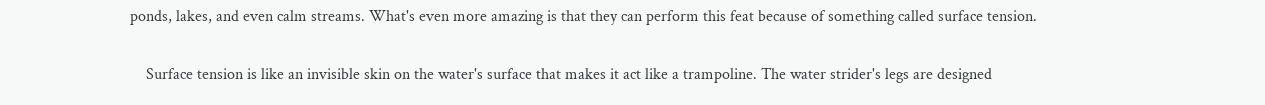ponds, lakes, and even calm streams. What's even more amazing is that they can perform this feat because of something called surface tension.

    Surface tension is like an invisible skin on the water's surface that makes it act like a trampoline. The water strider's legs are designed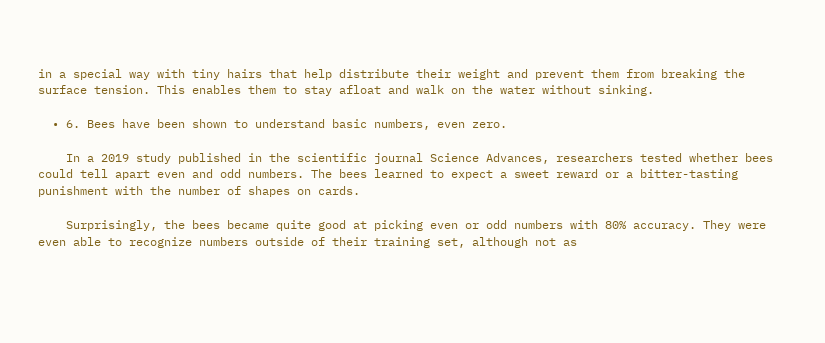in a special way with tiny hairs that help distribute their weight and prevent them from breaking the surface tension. This enables them to stay afloat and walk on the water without sinking.

  • 6. Bees have been shown to understand basic numbers, even zero.

    In a 2019 study published in the scientific journal Science Advances, researchers tested whether bees could tell apart even and odd numbers. The bees learned to expect a sweet reward or a bitter-tasting punishment with the number of shapes on cards.

    Surprisingly, the bees became quite good at picking even or odd numbers with 80% accuracy. They were even able to recognize numbers outside of their training set, although not as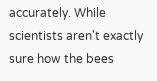accurately. While scientists aren't exactly sure how the bees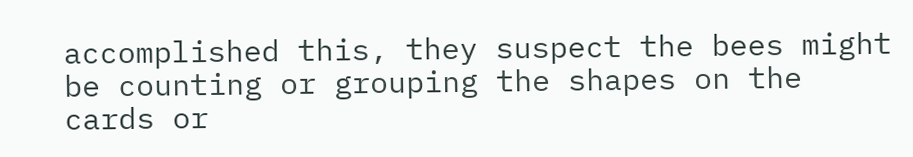accomplished this, they suspect the bees might be counting or grouping the shapes on the cards or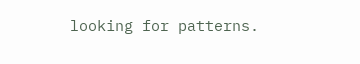looking for patterns.